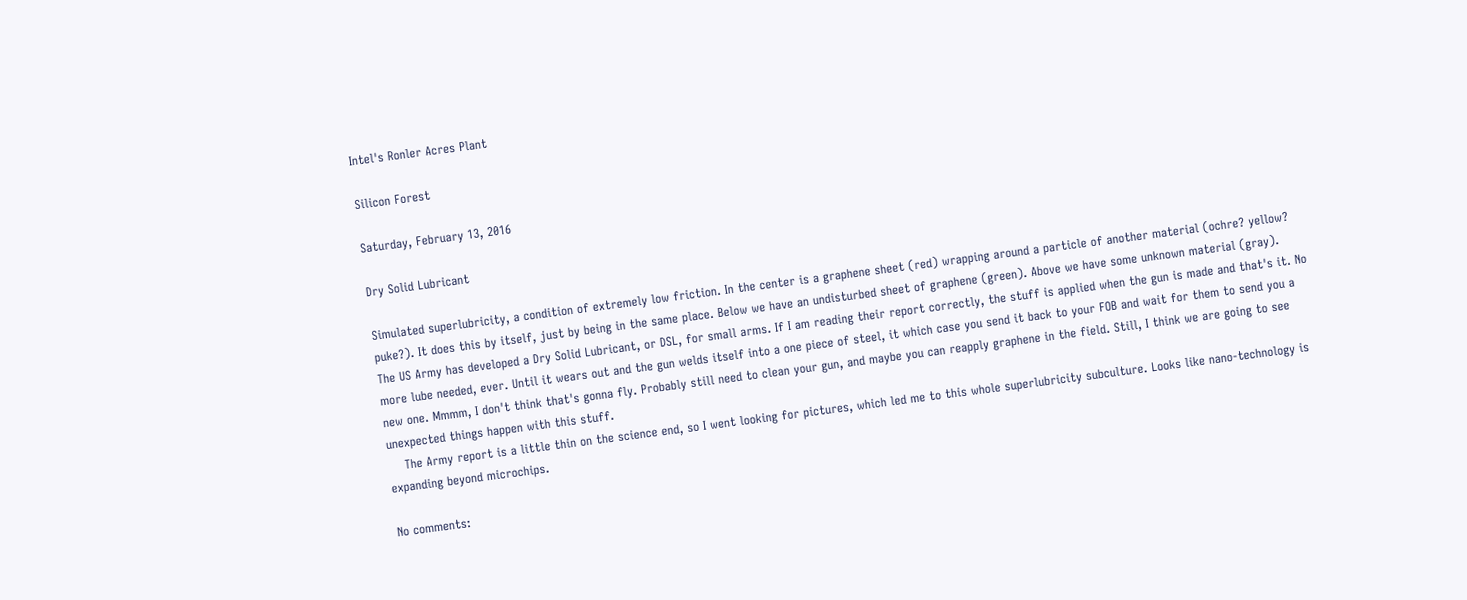Intel's Ronler Acres Plant

Silicon Forest

Saturday, February 13, 2016

Dry Solid Lubricant

Simulated superlubricity, a condition of extremely low friction. In the center is a graphene sheet (red) wrapping around a particle of another material (ochre? yellow? puke?). It does this by itself, just by being in the same place. Below we have an undisturbed sheet of graphene (green). Above we have some unknown material (gray).
The US Army has developed a Dry Solid Lubricant, or DSL, for small arms. If I am reading their report correctly, the stuff is applied when the gun is made and that's it. No more lube needed, ever. Until it wears out and the gun welds itself into a one piece of steel, it which case you send it back to your FOB and wait for them to send you a new one. Mmmm, I don't think that's gonna fly. Probably still need to clean your gun, and maybe you can reapply graphene in the field. Still, I think we are going to see unexpected things happen with this stuff.
    The Army report is a little thin on the science end, so I went looking for pictures, which led me to this whole superlubricity subculture. Looks like nano-technology is expanding beyond microchips.

No comments: